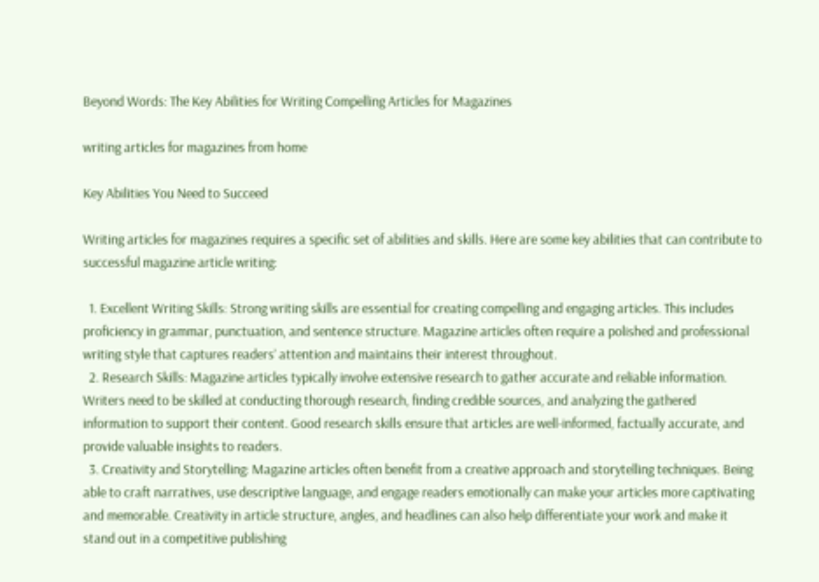Beyond Words: The Key Abilities for Writing Compelling Articles for Magazines

writing articles for magazines from home

Key Abilities You Need to Succeed

Writing articles for magazines requires a specific set of abilities and skills. Here are some key abilities that can contribute to successful magazine article writing:

  1. Excellent Writing Skills: Strong writing skills are essential for creating compelling and engaging articles. This includes proficiency in grammar, punctuation, and sentence structure. Magazine articles often require a polished and professional writing style that captures readers’ attention and maintains their interest throughout.
  2. Research Skills: Magazine articles typically involve extensive research to gather accurate and reliable information. Writers need to be skilled at conducting thorough research, finding credible sources, and analyzing the gathered information to support their content. Good research skills ensure that articles are well-informed, factually accurate, and provide valuable insights to readers.
  3. Creativity and Storytelling: Magazine articles often benefit from a creative approach and storytelling techniques. Being able to craft narratives, use descriptive language, and engage readers emotionally can make your articles more captivating and memorable. Creativity in article structure, angles, and headlines can also help differentiate your work and make it stand out in a competitive publishing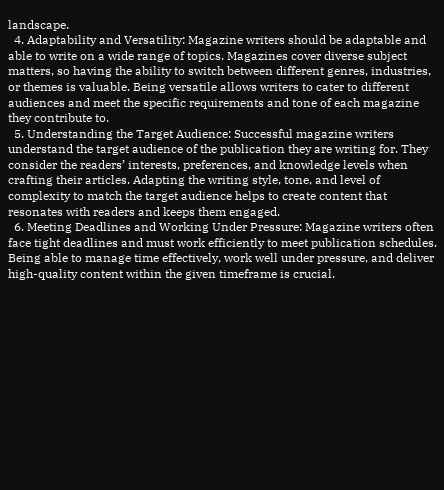landscape.
  4. Adaptability and Versatility: Magazine writers should be adaptable and able to write on a wide range of topics. Magazines cover diverse subject matters, so having the ability to switch between different genres, industries, or themes is valuable. Being versatile allows writers to cater to different audiences and meet the specific requirements and tone of each magazine they contribute to.
  5. Understanding the Target Audience: Successful magazine writers understand the target audience of the publication they are writing for. They consider the readers’ interests, preferences, and knowledge levels when crafting their articles. Adapting the writing style, tone, and level of complexity to match the target audience helps to create content that resonates with readers and keeps them engaged.
  6. Meeting Deadlines and Working Under Pressure: Magazine writers often face tight deadlines and must work efficiently to meet publication schedules. Being able to manage time effectively, work well under pressure, and deliver high-quality content within the given timeframe is crucial.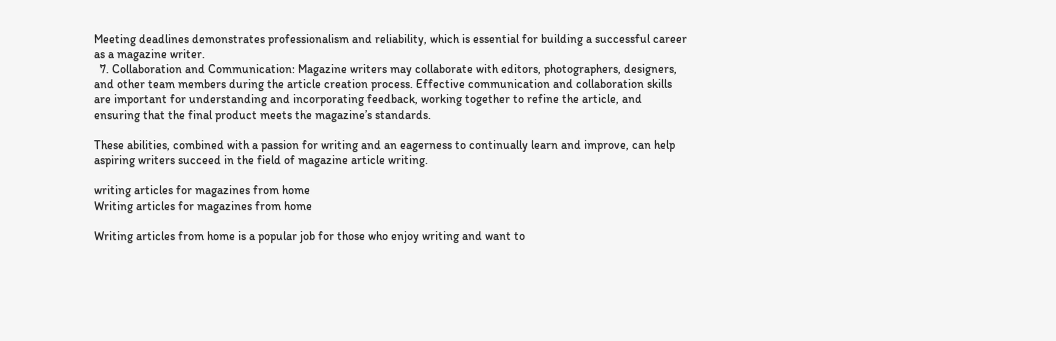Meeting deadlines demonstrates professionalism and reliability, which is essential for building a successful career as a magazine writer.
  7. Collaboration and Communication: Magazine writers may collaborate with editors, photographers, designers, and other team members during the article creation process. Effective communication and collaboration skills are important for understanding and incorporating feedback, working together to refine the article, and ensuring that the final product meets the magazine’s standards.

These abilities, combined with a passion for writing and an eagerness to continually learn and improve, can help aspiring writers succeed in the field of magazine article writing.

writing articles for magazines from home
Writing articles for magazines from home

Writing articles from home is a popular job for those who enjoy writing and want to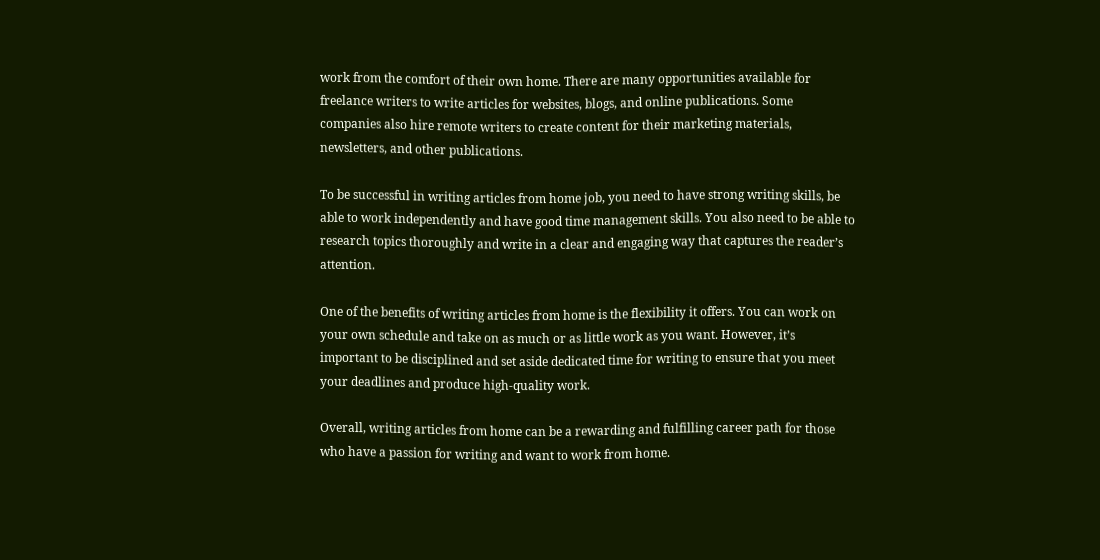work from the comfort of their own home. There are many opportunities available for freelance writers to write articles for websites, blogs, and online publications. Some companies also hire remote writers to create content for their marketing materials, newsletters, and other publications.

To be successful in writing articles from home job, you need to have strong writing skills, be able to work independently and have good time management skills. You also need to be able to research topics thoroughly and write in a clear and engaging way that captures the reader’s attention.

One of the benefits of writing articles from home is the flexibility it offers. You can work on your own schedule and take on as much or as little work as you want. However, it’s important to be disciplined and set aside dedicated time for writing to ensure that you meet your deadlines and produce high-quality work.

Overall, writing articles from home can be a rewarding and fulfilling career path for those who have a passion for writing and want to work from home.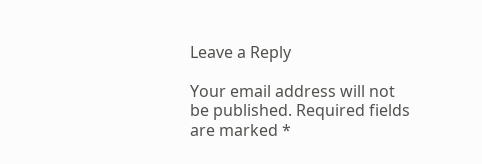Leave a Reply

Your email address will not be published. Required fields are marked *